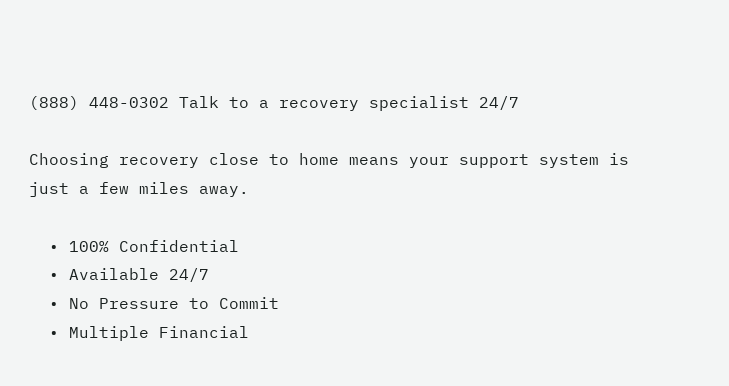(888) 448-0302 Talk to a recovery specialist 24/7

Choosing recovery close to home means your support system is just a few miles away.

  • 100% Confidential
  • Available 24/7
  • No Pressure to Commit
  • Multiple Financial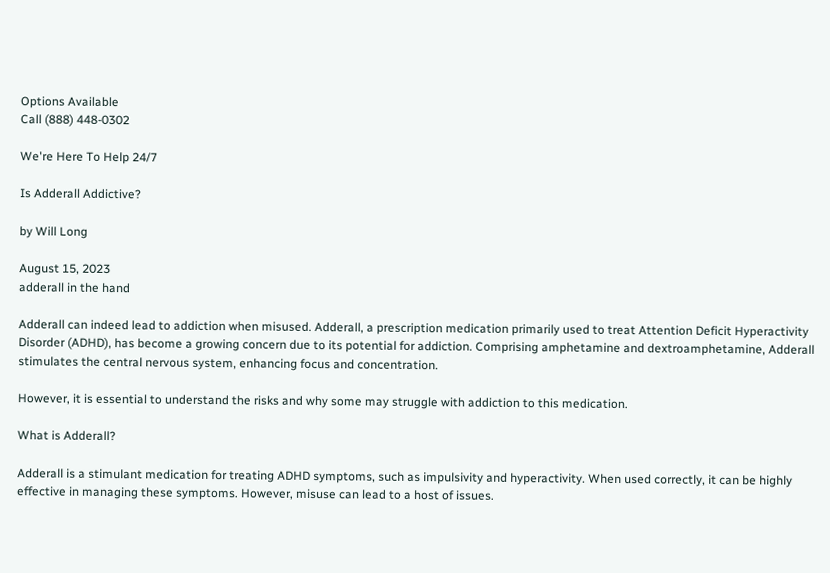Options Available
Call (888) 448-0302

We're Here To Help 24/7

Is Adderall Addictive?

by Will Long

August 15, 2023
adderall in the hand

Adderall can indeed lead to addiction when misused. Adderall, a prescription medication primarily used to treat Attention Deficit Hyperactivity Disorder (ADHD), has become a growing concern due to its potential for addiction. Comprising amphetamine and dextroamphetamine, Adderall stimulates the central nervous system, enhancing focus and concentration.

However, it is essential to understand the risks and why some may struggle with addiction to this medication.

What is Adderall?

Adderall is a stimulant medication for treating ADHD symptoms, such as impulsivity and hyperactivity. When used correctly, it can be highly effective in managing these symptoms. However, misuse can lead to a host of issues.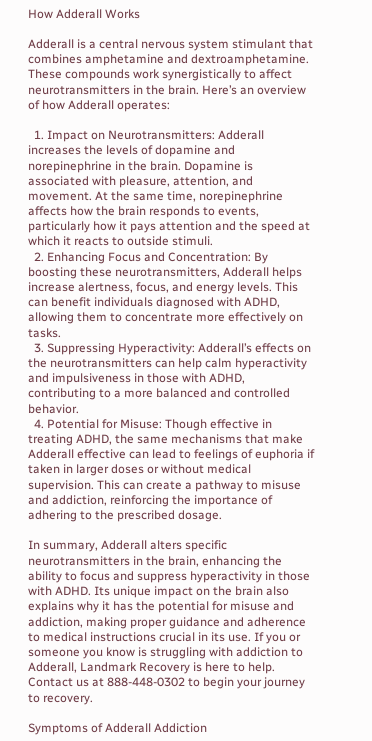How Adderall Works

Adderall is a central nervous system stimulant that combines amphetamine and dextroamphetamine. These compounds work synergistically to affect neurotransmitters in the brain. Here’s an overview of how Adderall operates:

  1. Impact on Neurotransmitters: Adderall increases the levels of dopamine and norepinephrine in the brain. Dopamine is associated with pleasure, attention, and movement. At the same time, norepinephrine affects how the brain responds to events, particularly how it pays attention and the speed at which it reacts to outside stimuli.
  2. Enhancing Focus and Concentration: By boosting these neurotransmitters, Adderall helps increase alertness, focus, and energy levels. This can benefit individuals diagnosed with ADHD, allowing them to concentrate more effectively on tasks.
  3. Suppressing Hyperactivity: Adderall’s effects on the neurotransmitters can help calm hyperactivity and impulsiveness in those with ADHD, contributing to a more balanced and controlled behavior.
  4. Potential for Misuse: Though effective in treating ADHD, the same mechanisms that make Adderall effective can lead to feelings of euphoria if taken in larger doses or without medical supervision. This can create a pathway to misuse and addiction, reinforcing the importance of adhering to the prescribed dosage.

In summary, Adderall alters specific neurotransmitters in the brain, enhancing the ability to focus and suppress hyperactivity in those with ADHD. Its unique impact on the brain also explains why it has the potential for misuse and addiction, making proper guidance and adherence to medical instructions crucial in its use. If you or someone you know is struggling with addiction to Adderall, Landmark Recovery is here to help. Contact us at 888-448-0302 to begin your journey to recovery.

Symptoms of Adderall Addiction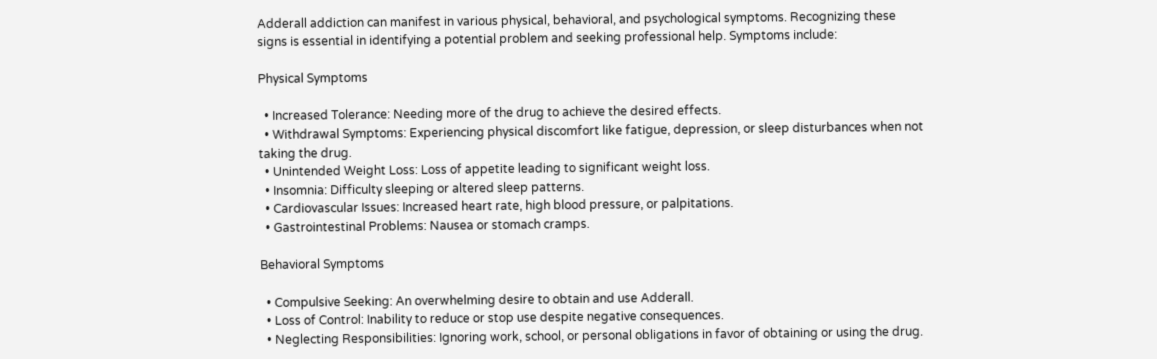Adderall addiction can manifest in various physical, behavioral, and psychological symptoms. Recognizing these signs is essential in identifying a potential problem and seeking professional help. Symptoms include:

Physical Symptoms

  • Increased Tolerance: Needing more of the drug to achieve the desired effects.
  • Withdrawal Symptoms: Experiencing physical discomfort like fatigue, depression, or sleep disturbances when not taking the drug.
  • Unintended Weight Loss: Loss of appetite leading to significant weight loss.
  • Insomnia: Difficulty sleeping or altered sleep patterns.
  • Cardiovascular Issues: Increased heart rate, high blood pressure, or palpitations.
  • Gastrointestinal Problems: Nausea or stomach cramps.

Behavioral Symptoms

  • Compulsive Seeking: An overwhelming desire to obtain and use Adderall.
  • Loss of Control: Inability to reduce or stop use despite negative consequences.
  • Neglecting Responsibilities: Ignoring work, school, or personal obligations in favor of obtaining or using the drug.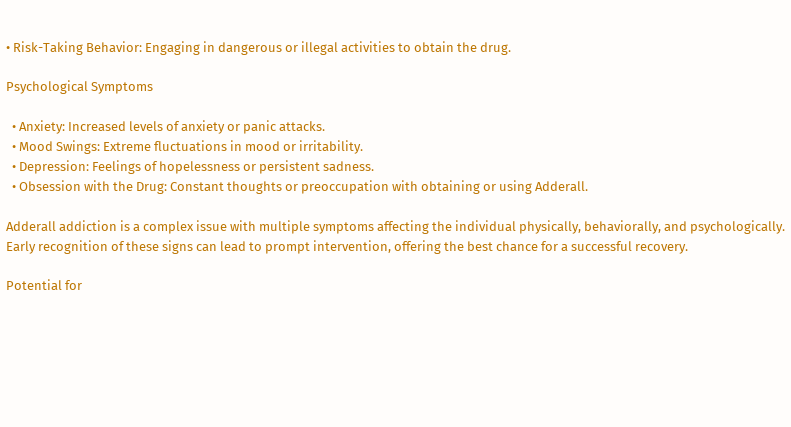• Risk-Taking Behavior: Engaging in dangerous or illegal activities to obtain the drug.

Psychological Symptoms

  • Anxiety: Increased levels of anxiety or panic attacks.
  • Mood Swings: Extreme fluctuations in mood or irritability.
  • Depression: Feelings of hopelessness or persistent sadness.
  • Obsession with the Drug: Constant thoughts or preoccupation with obtaining or using Adderall.

Adderall addiction is a complex issue with multiple symptoms affecting the individual physically, behaviorally, and psychologically. Early recognition of these signs can lead to prompt intervention, offering the best chance for a successful recovery.

Potential for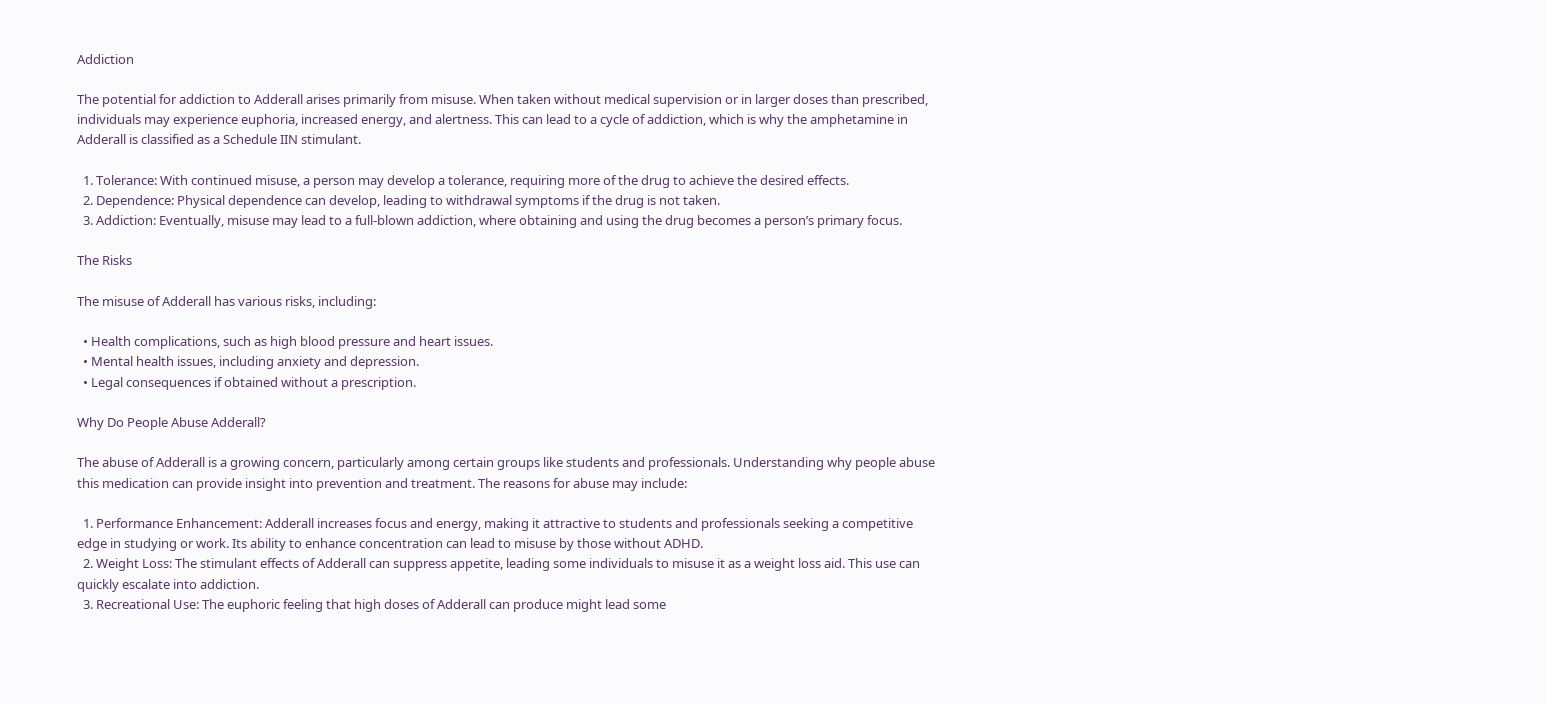Addiction

The potential for addiction to Adderall arises primarily from misuse. When taken without medical supervision or in larger doses than prescribed, individuals may experience euphoria, increased energy, and alertness. This can lead to a cycle of addiction, which is why the amphetamine in Adderall is classified as a Schedule IIN stimulant.

  1. Tolerance: With continued misuse, a person may develop a tolerance, requiring more of the drug to achieve the desired effects.
  2. Dependence: Physical dependence can develop, leading to withdrawal symptoms if the drug is not taken.
  3. Addiction: Eventually, misuse may lead to a full-blown addiction, where obtaining and using the drug becomes a person’s primary focus.

The Risks

The misuse of Adderall has various risks, including:

  • Health complications, such as high blood pressure and heart issues.
  • Mental health issues, including anxiety and depression.
  • Legal consequences if obtained without a prescription.

Why Do People Abuse Adderall?

The abuse of Adderall is a growing concern, particularly among certain groups like students and professionals. Understanding why people abuse this medication can provide insight into prevention and treatment. The reasons for abuse may include:

  1. Performance Enhancement: Adderall increases focus and energy, making it attractive to students and professionals seeking a competitive edge in studying or work. Its ability to enhance concentration can lead to misuse by those without ADHD.
  2. Weight Loss: The stimulant effects of Adderall can suppress appetite, leading some individuals to misuse it as a weight loss aid. This use can quickly escalate into addiction.
  3. Recreational Use: The euphoric feeling that high doses of Adderall can produce might lead some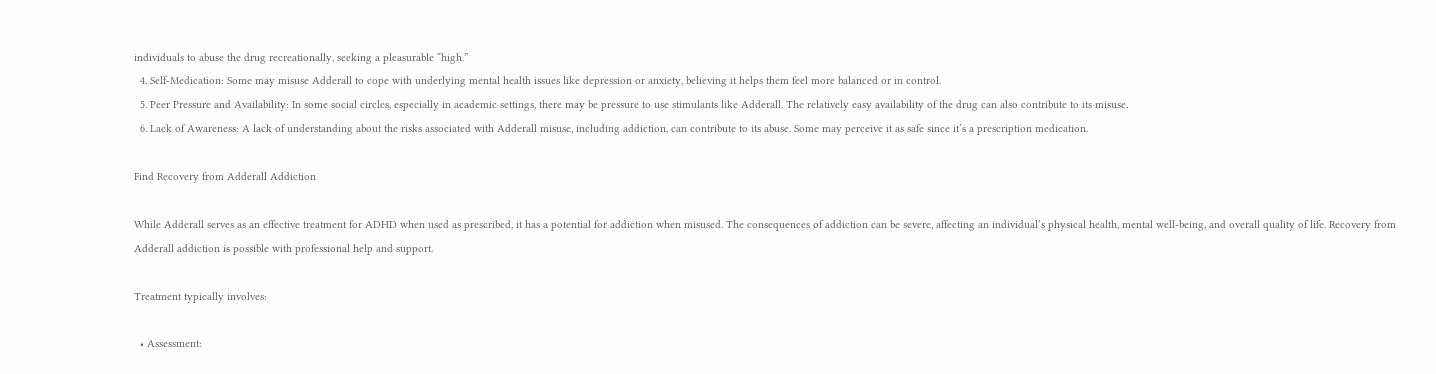individuals to abuse the drug recreationally, seeking a pleasurable “high.”
  4. Self-Medication: Some may misuse Adderall to cope with underlying mental health issues like depression or anxiety, believing it helps them feel more balanced or in control.
  5. Peer Pressure and Availability: In some social circles, especially in academic settings, there may be pressure to use stimulants like Adderall. The relatively easy availability of the drug can also contribute to its misuse.
  6. Lack of Awareness: A lack of understanding about the risks associated with Adderall misuse, including addiction, can contribute to its abuse. Some may perceive it as safe since it’s a prescription medication.

Find Recovery from Adderall Addiction

While Adderall serves as an effective treatment for ADHD when used as prescribed, it has a potential for addiction when misused. The consequences of addiction can be severe, affecting an individual’s physical health, mental well-being, and overall quality of life. Recovery from Adderall addiction is possible with professional help and support.

Treatment typically involves:

  • Assessment: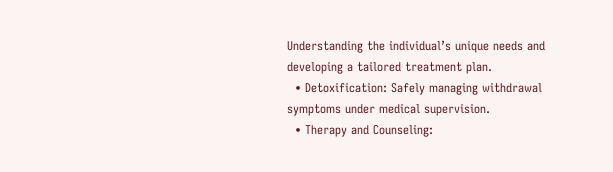Understanding the individual’s unique needs and developing a tailored treatment plan.
  • Detoxification: Safely managing withdrawal symptoms under medical supervision.
  • Therapy and Counseling: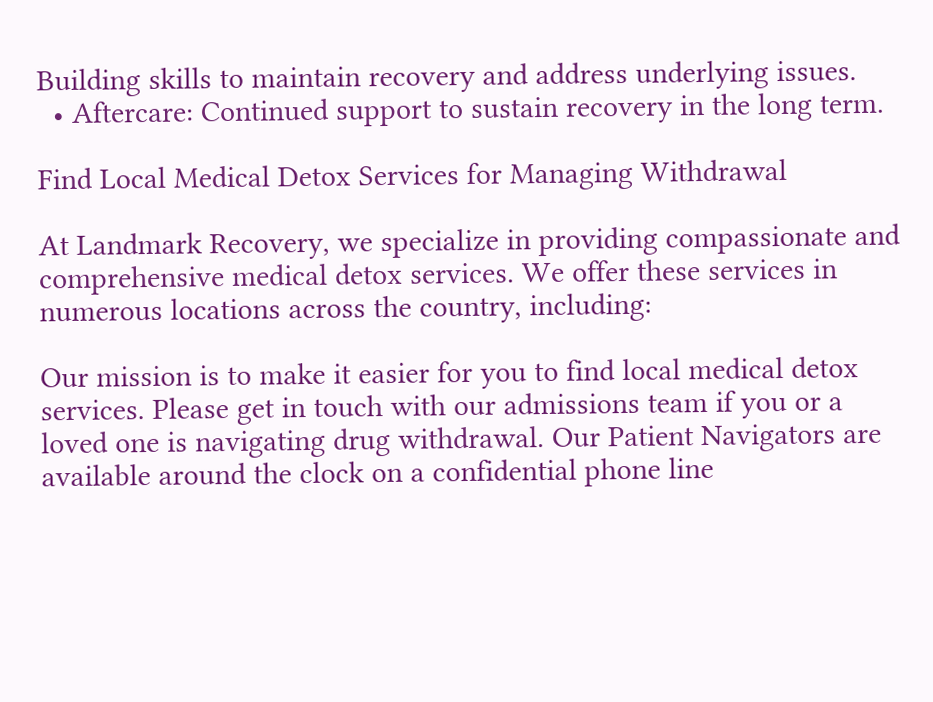Building skills to maintain recovery and address underlying issues.
  • Aftercare: Continued support to sustain recovery in the long term.

Find Local Medical Detox Services for Managing Withdrawal

At Landmark Recovery, we specialize in providing compassionate and comprehensive medical detox services. We offer these services in numerous locations across the country, including:

Our mission is to make it easier for you to find local medical detox services. Please get in touch with our admissions team if you or a loved one is navigating drug withdrawal. Our Patient Navigators are available around the clock on a confidential phone line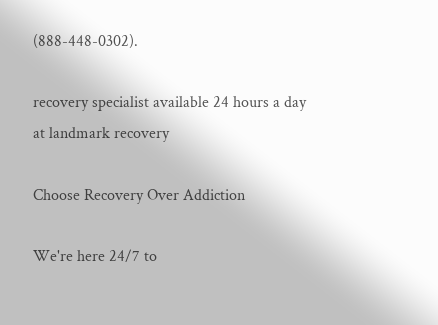(888-448-0302).

recovery specialist available 24 hours a day at landmark recovery

Choose Recovery Over Addiction

We're here 24/7 to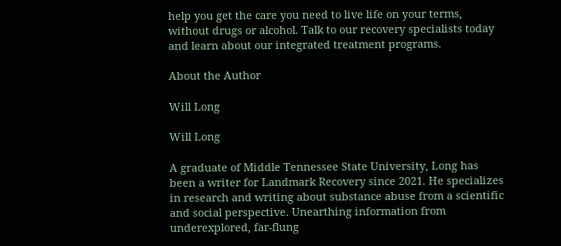help you get the care you need to live life on your terms, without drugs or alcohol. Talk to our recovery specialists today and learn about our integrated treatment programs.

About the Author

Will Long

Will Long

A graduate of Middle Tennessee State University, Long has been a writer for Landmark Recovery since 2021. He specializes in research and writing about substance abuse from a scientific and social perspective. Unearthing information from underexplored, far-flung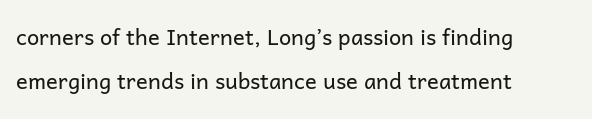corners of the Internet, Long’s passion is finding emerging trends in substance use and treatment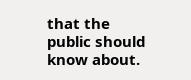that the public should know about.